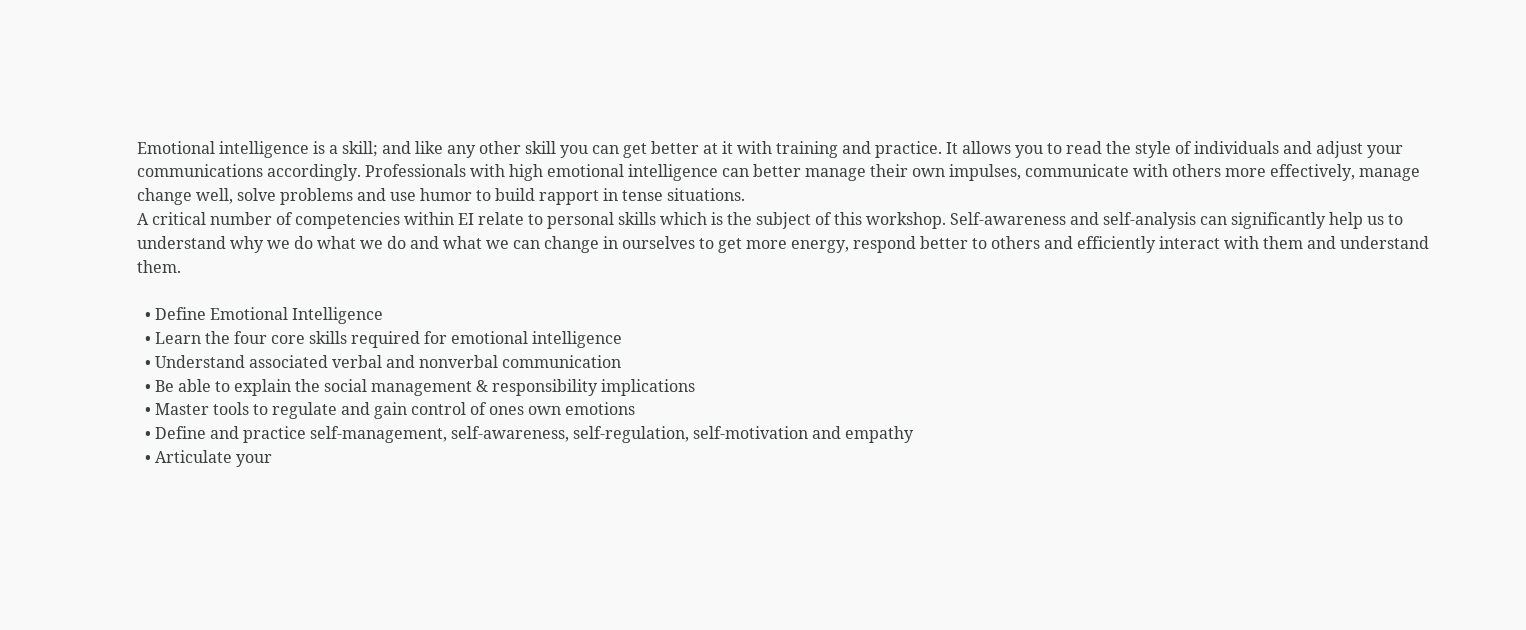Emotional intelligence is a skill; and like any other skill you can get better at it with training and practice. It allows you to read the style of individuals and adjust your communications accordingly. Professionals with high emotional intelligence can better manage their own impulses, communicate with others more effectively, manage change well, solve problems and use humor to build rapport in tense situations.
A critical number of competencies within EI relate to personal skills which is the subject of this workshop. Self-awareness and self-analysis can significantly help us to understand why we do what we do and what we can change in ourselves to get more energy, respond better to others and efficiently interact with them and understand them.

  • Define Emotional Intelligence
  • Learn the four core skills required for emotional intelligence
  • Understand associated verbal and nonverbal communication
  • Be able to explain the social management & responsibility implications
  • Master tools to regulate and gain control of ones own emotions
  • Define and practice self-management, self-awareness, self-regulation, self-motivation and empathy
  • Articulate your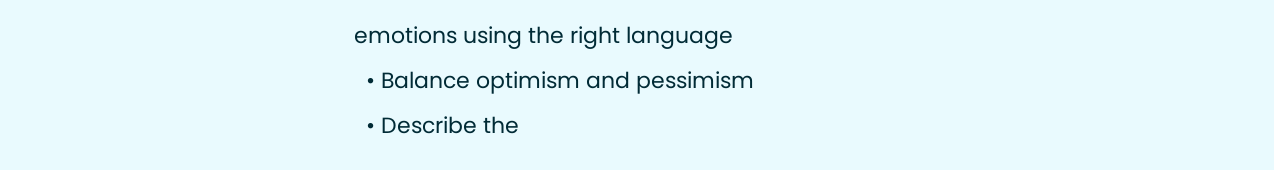emotions using the right language
  • Balance optimism and pessimism
  • Describe the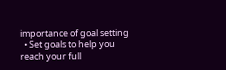importance of goal setting
  • Set goals to help you reach your full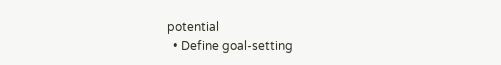potential
  • Define goal-setting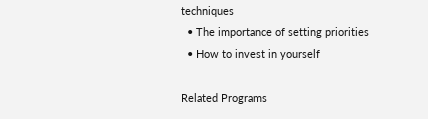techniques
  • The importance of setting priorities
  • How to invest in yourself

Related Programs